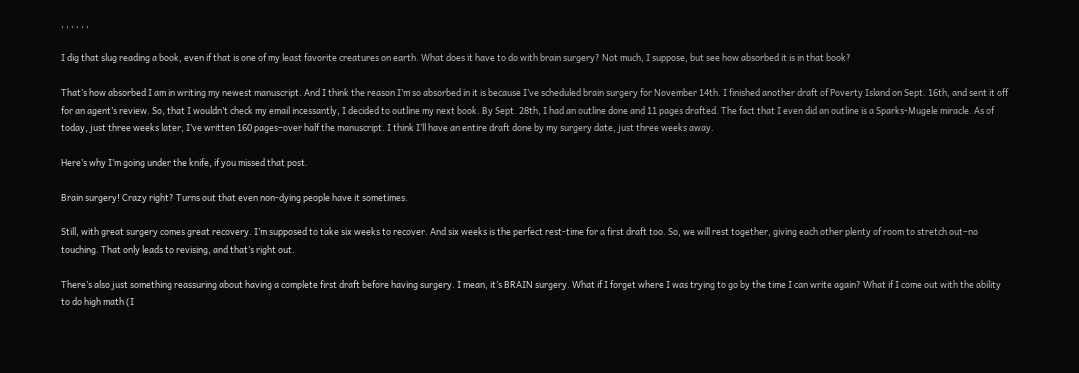, , , , , ,

I dig that slug reading a book, even if that is one of my least favorite creatures on earth. What does it have to do with brain surgery? Not much, I suppose, but see how absorbed it is in that book?

That’s how absorbed I am in writing my newest manuscript. And I think the reason I’m so absorbed in it is because I’ve scheduled brain surgery for November 14th. I finished another draft of Poverty Island on Sept. 16th, and sent it off for an agent’s review. So, that I wouldn’t check my email incessantly, I decided to outline my next book. By Sept. 28th, I had an outline done and 11 pages drafted. The fact that I even did an outline is a Sparks-Mugele miracle. As of today, just three weeks later, I’ve written 160 pages–over half the manuscript. I think I’ll have an entire draft done by my surgery date, just three weeks away.

Here’s why I’m going under the knife, if you missed that post.

Brain surgery! Crazy right? Turns out that even non-dying people have it sometimes.

Still, with great surgery comes great recovery. I’m supposed to take six weeks to recover. And six weeks is the perfect rest-time for a first draft too. So, we will rest together, giving each other plenty of room to stretch out–no touching. That only leads to revising, and that’s right out.

There’s also just something reassuring about having a complete first draft before having surgery. I mean, it’s BRAIN surgery. What if I forget where I was trying to go by the time I can write again? What if I come out with the ability to do high math (I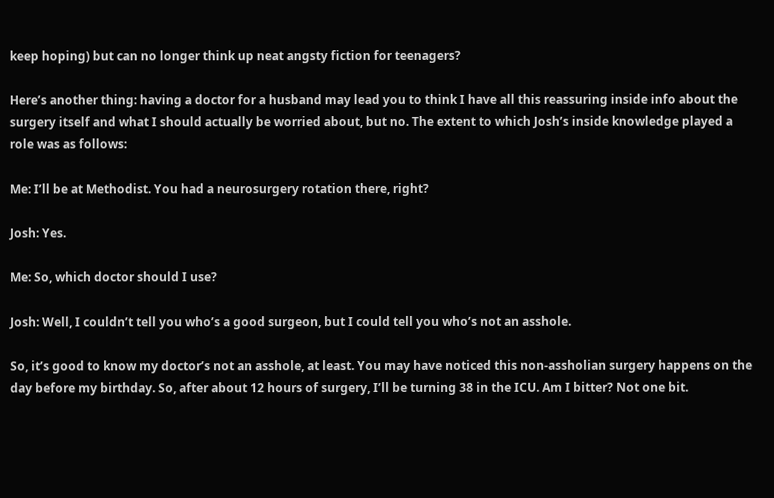keep hoping) but can no longer think up neat angsty fiction for teenagers?

Here’s another thing: having a doctor for a husband may lead you to think I have all this reassuring inside info about the surgery itself and what I should actually be worried about, but no. The extent to which Josh’s inside knowledge played a role was as follows:

Me: I’ll be at Methodist. You had a neurosurgery rotation there, right?

Josh: Yes.

Me: So, which doctor should I use?

Josh: Well, I couldn’t tell you who’s a good surgeon, but I could tell you who’s not an asshole.

So, it’s good to know my doctor’s not an asshole, at least. You may have noticed this non-assholian surgery happens on the day before my birthday. So, after about 12 hours of surgery, I’ll be turning 38 in the ICU. Am I bitter? Not one bit.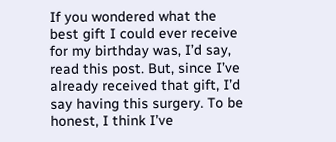If you wondered what the best gift I could ever receive for my birthday was, I’d say, read this post. But, since I’ve already received that gift, I’d say having this surgery. To be honest, I think I’ve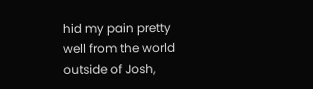hid my pain pretty well from the world outside of Josh,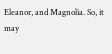Eleanor, and Magnolia. So, it may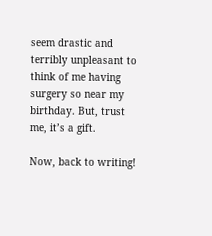seem drastic and terribly unpleasant to think of me having surgery so near my birthday. But, trust me, it’s a gift.

Now, back to writing!